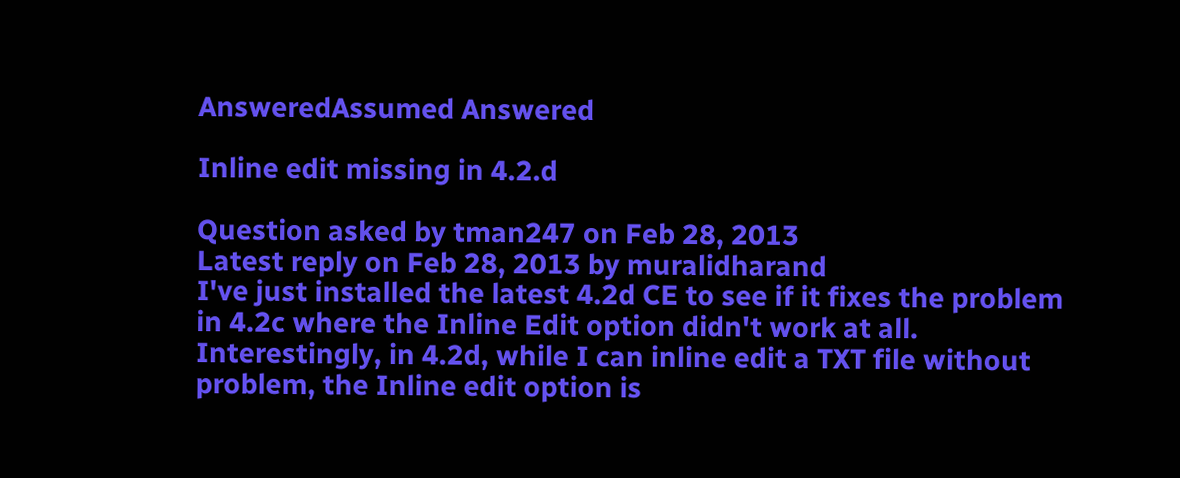AnsweredAssumed Answered

Inline edit missing in 4.2.d

Question asked by tman247 on Feb 28, 2013
Latest reply on Feb 28, 2013 by muralidharand
I've just installed the latest 4.2d CE to see if it fixes the problem in 4.2c where the Inline Edit option didn't work at all. Interestingly, in 4.2d, while I can inline edit a TXT file without problem, the Inline edit option is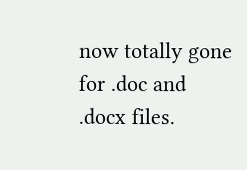now totally gone for .doc and .docx files.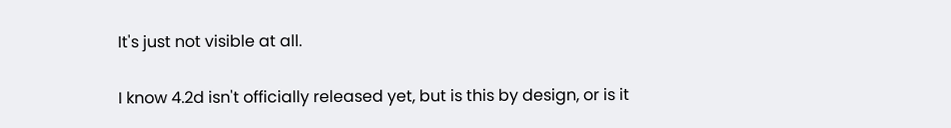It's just not visible at all.

I know 4.2d isn't officially released yet, but is this by design, or is it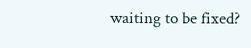waiting to be fixed?